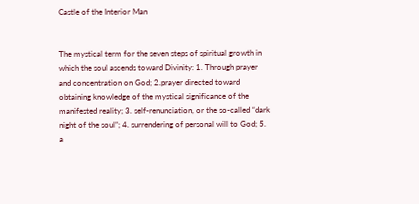Castle of the Interior Man


The mystical term for the seven steps of spiritual growth in which the soul ascends toward Divinity: 1. Through prayer and concentration on God; 2.prayer directed toward obtaining knowledge of the mystical significance of the manifested reality; 3. self-renunciation, or the so-called “dark night of the soul”; 4. surrendering of personal will to God; 5. a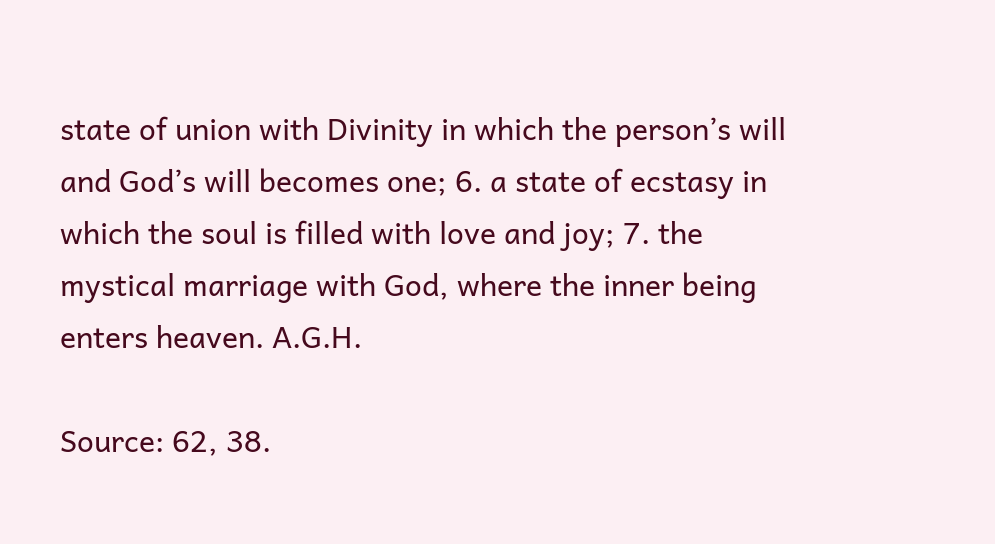state of union with Divinity in which the person’s will and God’s will becomes one; 6. a state of ecstasy in which the soul is filled with love and joy; 7. the mystical marriage with God, where the inner being enters heaven. A.G.H.

Source: 62, 38.